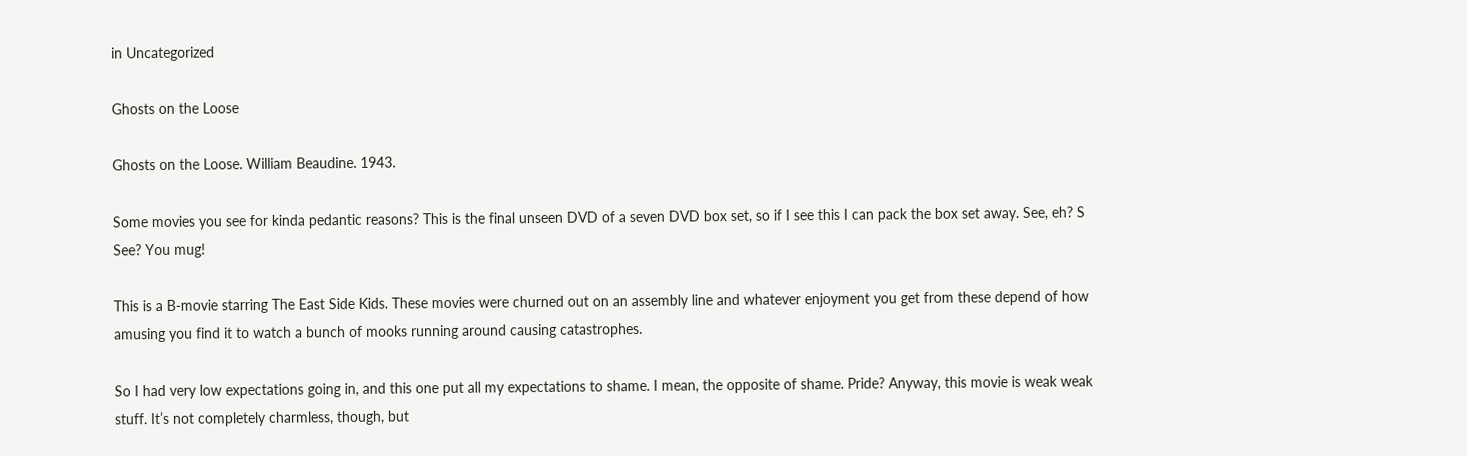in Uncategorized

Ghosts on the Loose

Ghosts on the Loose. William Beaudine. 1943.

Some movies you see for kinda pedantic reasons? This is the final unseen DVD of a seven DVD box set, so if I see this I can pack the box set away. See, eh? S See? You mug!

This is a B-movie starring The East Side Kids. These movies were churned out on an assembly line and whatever enjoyment you get from these depend of how amusing you find it to watch a bunch of mooks running around causing catastrophes.

So I had very low expectations going in, and this one put all my expectations to shame. I mean, the opposite of shame. Pride? Anyway, this movie is weak weak stuff. It’s not completely charmless, though, but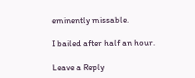eminently missable.

I bailed after half an hour.

Leave a Reply